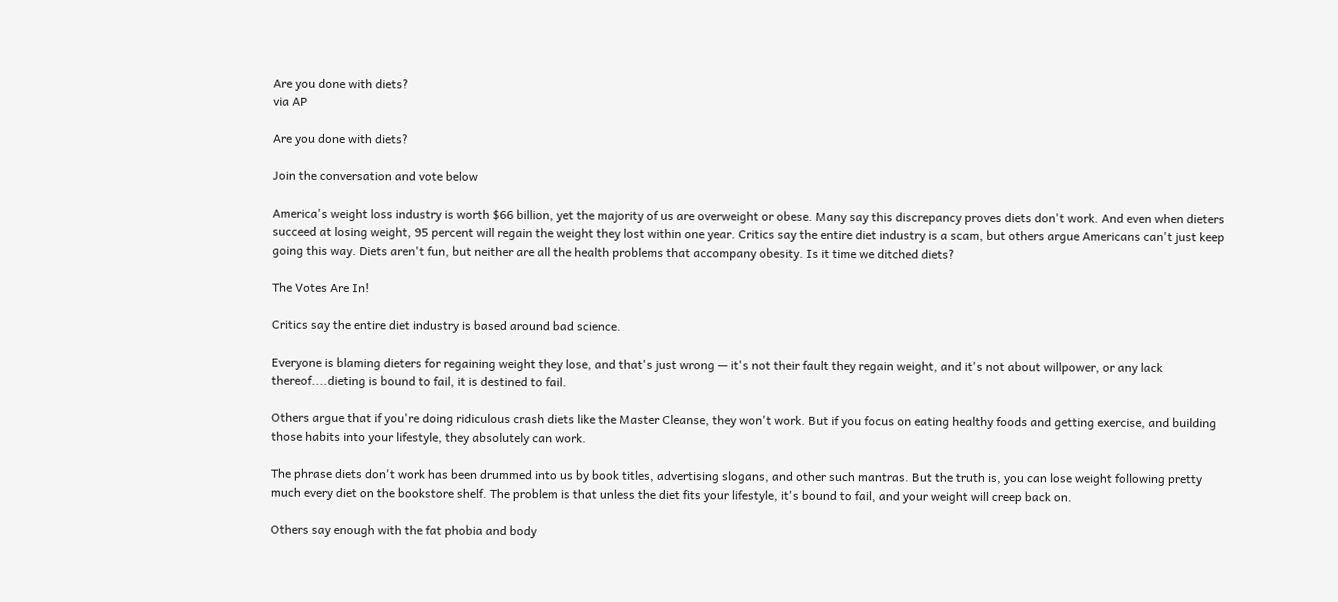Are you done with diets?
via AP

Are you done with diets?

Join the conversation and vote below

America's weight loss industry is worth $66 billion, yet the majority of us are overweight or obese. Many say this discrepancy proves diets don't work. And even when dieters succeed at losing weight, 95 percent will regain the weight they lost within one year. Critics say the entire diet industry is a scam, but others argue Americans can't just keep going this way. Diets aren't fun, but neither are all the health problems that accompany obesity. Is it time we ditched diets?

The Votes Are In!

Critics say the entire diet industry is based around bad science.

Everyone is blaming dieters for regaining weight they lose, and that's just wrong — it's not their fault they regain weight, and it's not about willpower, or any lack thereof....dieting is bound to fail, it is destined to fail.

Others argue that if you're doing ridiculous crash diets like the Master Cleanse, they won't work. But if you focus on eating healthy foods and getting exercise, and building those habits into your lifestyle, they absolutely can work.

The phrase diets don't work has been drummed into us by book titles, advertising slogans, and other such mantras. But the truth is, you can lose weight following pretty much every diet on the bookstore shelf. The problem is that unless the diet fits your lifestyle, it's bound to fail, and your weight will creep back on.

Others say enough with the fat phobia and body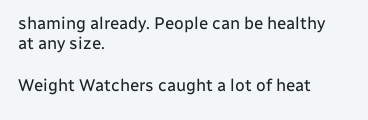shaming already. People can be healthy at any size.

Weight Watchers caught a lot of heat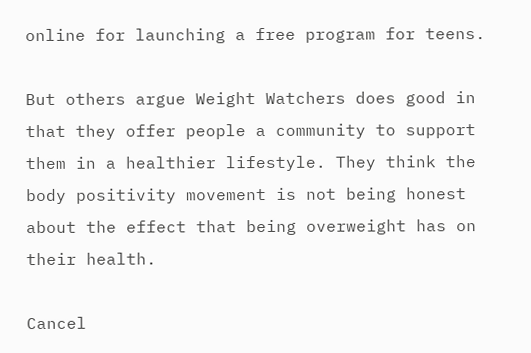online for launching a free program for teens.

But others argue Weight Watchers does good in that they offer people a community to support them in a healthier lifestyle. They think the body positivity movement is not being honest about the effect that being overweight has on their health.

Cancel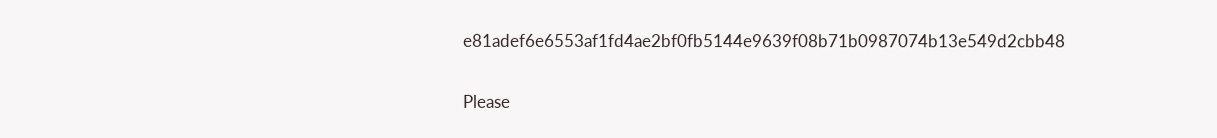e81adef6e6553af1fd4ae2bf0fb5144e9639f08b71b0987074b13e549d2cbb48


Please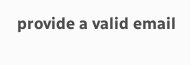provide a valid email